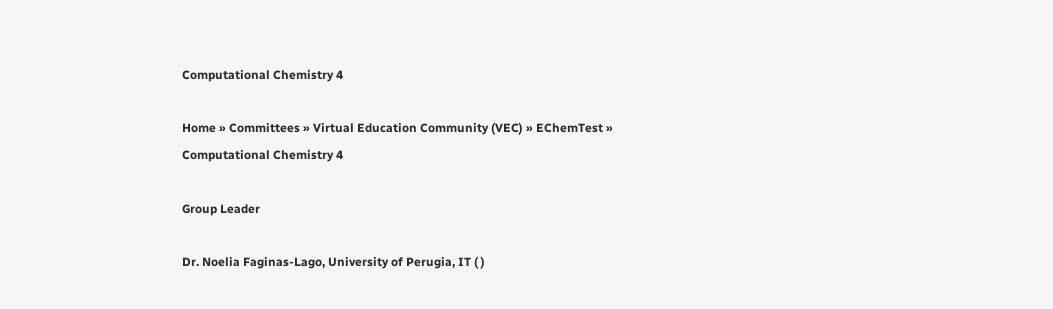Computational Chemistry 4

Home » Committees » Virtual Education Community (VEC) » EChemTest » Computational Chemistry 4

Group Leader

Dr. Noelia Faginas-Lago, University of Perugia, IT ( )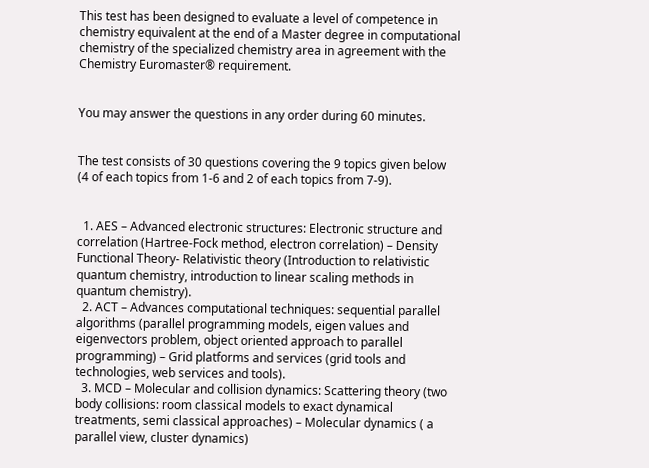This test has been designed to evaluate a level of competence in chemistry equivalent at the end of a Master degree in computational chemistry of the specialized chemistry area in agreement with the Chemistry Euromaster® requirement.


You may answer the questions in any order during 60 minutes.


The test consists of 30 questions covering the 9 topics given below (4 of each topics from 1-6 and 2 of each topics from 7-9).


  1. AES – Advanced electronic structures: Electronic structure and correlation (Hartree-Fock method, electron correlation) – Density Functional Theory- Relativistic theory (Introduction to relativistic quantum chemistry, introduction to linear scaling methods in quantum chemistry).
  2. ACT – Advances computational techniques: sequential parallel algorithms (parallel programming models, eigen values and eigenvectors problem, object oriented approach to parallel programming) – Grid platforms and services (grid tools and technologies, web services and tools).
  3. MCD – Molecular and collision dynamics: Scattering theory (two body collisions: room classical models to exact dynamical treatments, semi classical approaches) – Molecular dynamics ( a parallel view, cluster dynamics)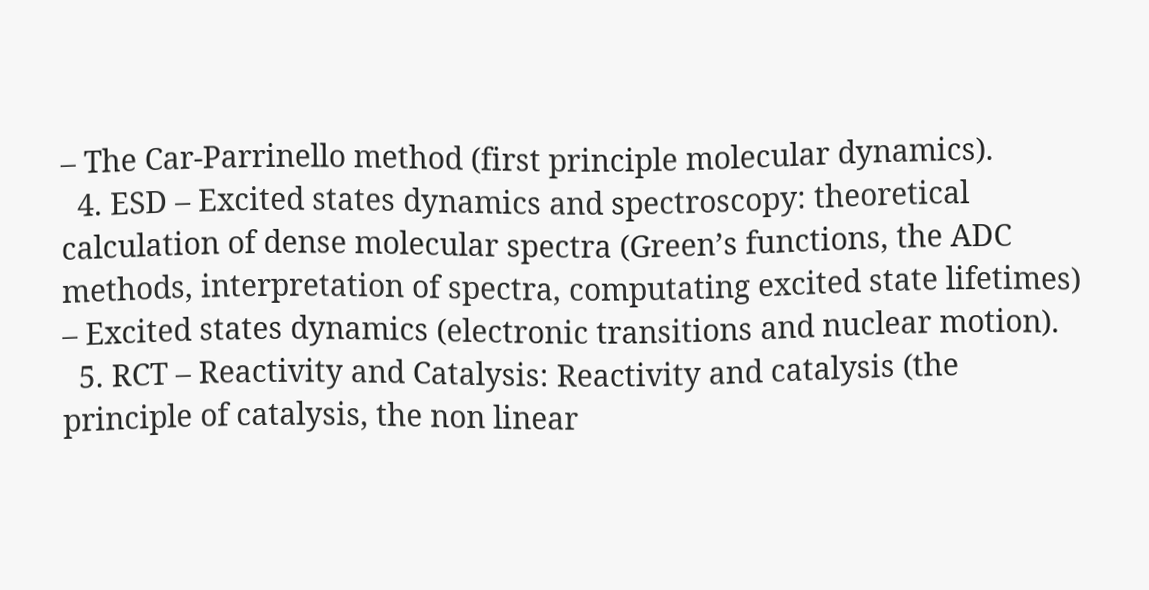– The Car-Parrinello method (first principle molecular dynamics).
  4. ESD – Excited states dynamics and spectroscopy: theoretical calculation of dense molecular spectra (Green’s functions, the ADC methods, interpretation of spectra, computating excited state lifetimes) – Excited states dynamics (electronic transitions and nuclear motion).
  5. RCT – Reactivity and Catalysis: Reactivity and catalysis (the principle of catalysis, the non linear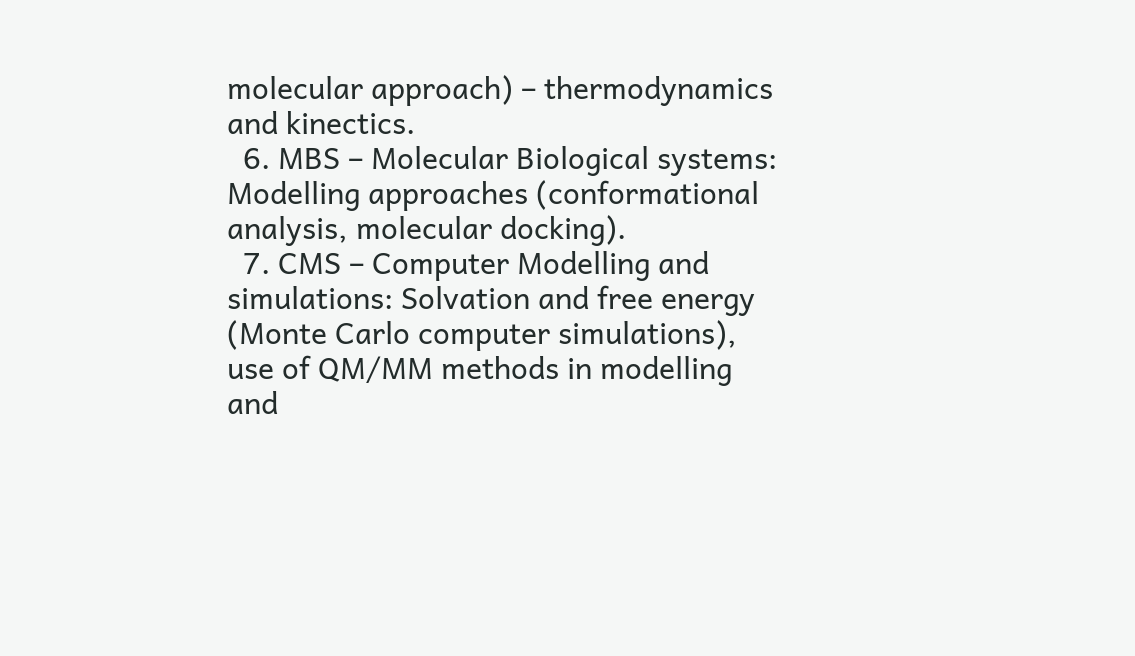molecular approach) – thermodynamics and kinectics.
  6. MBS – Molecular Biological systems: Modelling approaches (conformational analysis, molecular docking).
  7. CMS – Computer Modelling and simulations: Solvation and free energy (Monte Carlo computer simulations), use of QM/MM methods in modelling and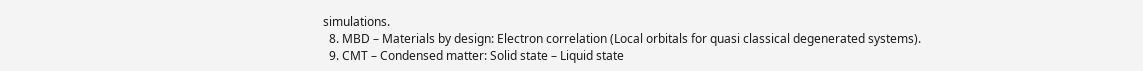simulations.
  8. MBD – Materials by design: Electron correlation (Local orbitals for quasi classical degenerated systems).
  9. CMT – Condensed matter: Solid state – Liquid state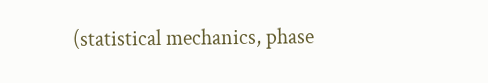(statistical mechanics, phase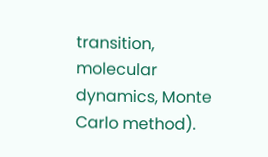transition, molecular dynamics, Monte Carlo method).